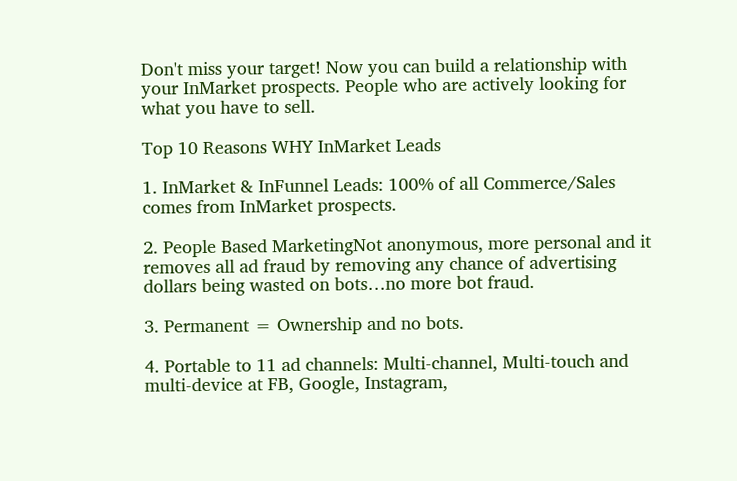Don't miss your target! Now you can build a relationship with your InMarket prospects. People who are actively looking for what you have to sell.

Top 10 Reasons WHY InMarket Leads

1. InMarket & InFunnel Leads: 100% of all Commerce/Sales comes from InMarket prospects.

2. People Based MarketingNot anonymous, more personal and it removes all ad fraud by removing any chance of advertising dollars being wasted on bots…no more bot fraud.

3. Permanent = Ownership and no bots.

4. Portable to 11 ad channels: Multi-channel, Multi-touch and multi-device at FB, Google, Instagram,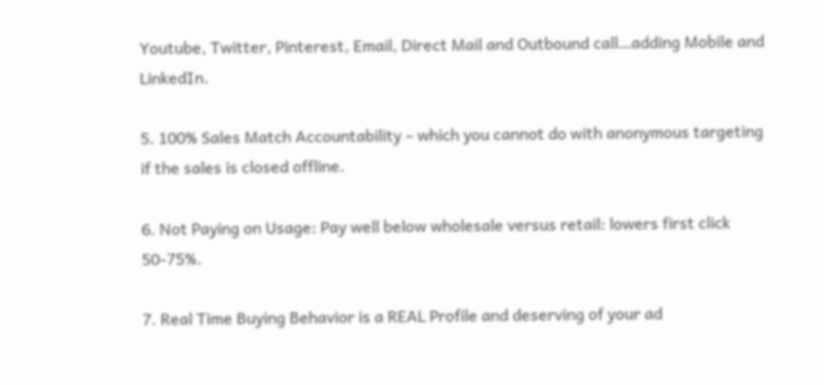Youtube, Twitter, Pinterest, Email, Direct Mail and Outbound call…adding Mobile and LinkedIn.

5. 100% Sales Match Accountability – which you cannot do with anonymous targeting if the sales is closed offline.

6. Not Paying on Usage: Pay well below wholesale versus retail: lowers first click 50-75%.

7. Real Time Buying Behavior is a REAL Profile and deserving of your ad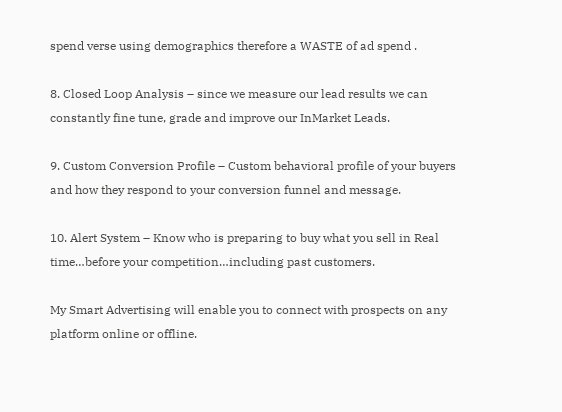spend verse using demographics therefore a WASTE of ad spend .

8. Closed Loop Analysis – since we measure our lead results we can constantly fine tune, grade and improve our InMarket Leads.

9. Custom Conversion Profile – Custom behavioral profile of your buyers and how they respond to your conversion funnel and message.

10. Alert System – Know who is preparing to buy what you sell in Real time…before your competition…including past customers.

My Smart Advertising will enable you to connect with prospects on any platform online or offline.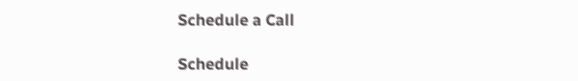Schedule a Call

Schedule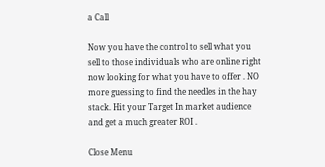a Call

Now you have the control to sell what you sell to those individuals who are online right now looking for what you have to offer . NO more guessing to find the needles in the hay stack. Hit your Target In market audience and get a much greater ROI .

Close Menu